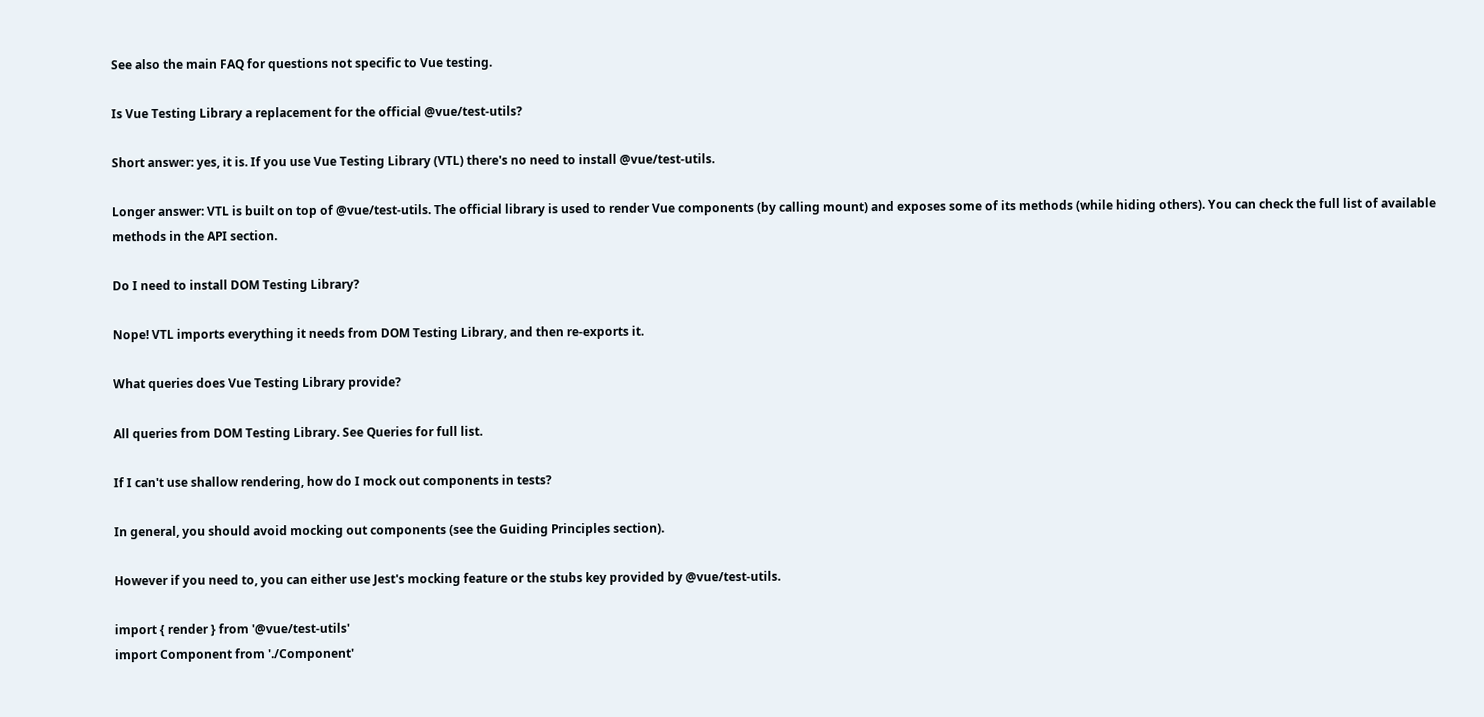See also the main FAQ for questions not specific to Vue testing.

Is Vue Testing Library a replacement for the official @vue/test-utils?

Short answer: yes, it is. If you use Vue Testing Library (VTL) there's no need to install @vue/test-utils.

Longer answer: VTL is built on top of @vue/test-utils. The official library is used to render Vue components (by calling mount) and exposes some of its methods (while hiding others). You can check the full list of available methods in the API section.

Do I need to install DOM Testing Library?

Nope! VTL imports everything it needs from DOM Testing Library, and then re-exports it.

What queries does Vue Testing Library provide?

All queries from DOM Testing Library. See Queries for full list.

If I can't use shallow rendering, how do I mock out components in tests?

In general, you should avoid mocking out components (see the Guiding Principles section).

However if you need to, you can either use Jest's mocking feature or the stubs key provided by @vue/test-utils.

import { render } from '@vue/test-utils'
import Component from './Component'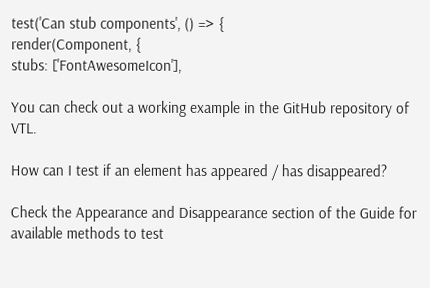test('Can stub components', () => {
render(Component, {
stubs: ['FontAwesomeIcon'],

You can check out a working example in the GitHub repository of VTL.

How can I test if an element has appeared / has disappeared?

Check the Appearance and Disappearance section of the Guide for available methods to test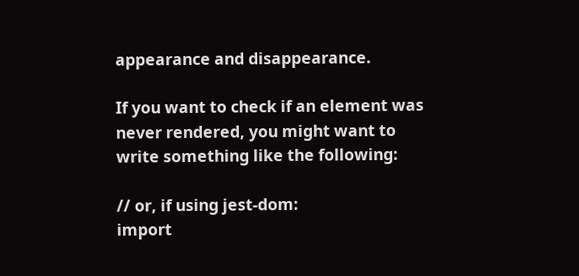appearance and disappearance.

If you want to check if an element was never rendered, you might want to write something like the following:

// or, if using jest-dom:
import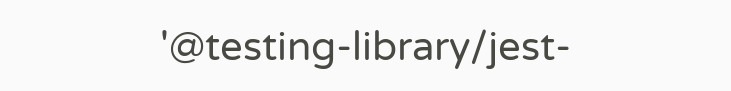'@testing-library/jest-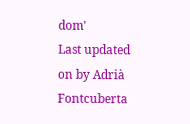dom'
Last updated on by Adrià Fontcuberta